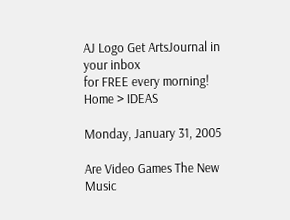AJ Logo Get ArtsJournal in your inbox
for FREE every morning!
Home > IDEAS

Monday, January 31, 2005

Are Video Games The New Music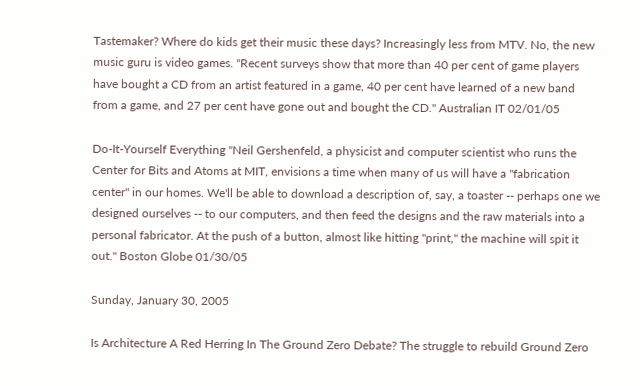Tastemaker? Where do kids get their music these days? Increasingly less from MTV. No, the new music guru is video games. "Recent surveys show that more than 40 per cent of game players have bought a CD from an artist featured in a game, 40 per cent have learned of a new band from a game, and 27 per cent have gone out and bought the CD." Australian IT 02/01/05

Do-It-Yourself Everything "Neil Gershenfeld, a physicist and computer scientist who runs the Center for Bits and Atoms at MIT, envisions a time when many of us will have a "fabrication center" in our homes. We'll be able to download a description of, say, a toaster -- perhaps one we designed ourselves -- to our computers, and then feed the designs and the raw materials into a personal fabricator. At the push of a button, almost like hitting "print," the machine will spit it out." Boston Globe 01/30/05

Sunday, January 30, 2005

Is Architecture A Red Herring In The Ground Zero Debate? The struggle to rebuild Ground Zero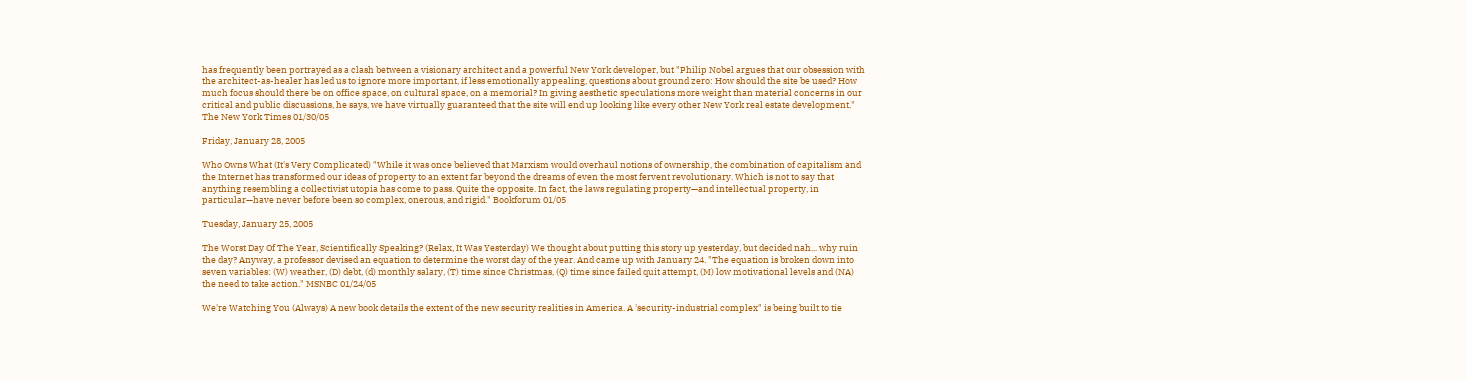has frequently been portrayed as a clash between a visionary architect and a powerful New York developer, but "Philip Nobel argues that our obsession with the architect-as-healer has led us to ignore more important, if less emotionally appealing, questions about ground zero: How should the site be used? How much focus should there be on office space, on cultural space, on a memorial? In giving aesthetic speculations more weight than material concerns in our critical and public discussions, he says, we have virtually guaranteed that the site will end up looking like every other New York real estate development." The New York Times 01/30/05

Friday, January 28, 2005

Who Owns What (It's Very Complicated) "While it was once believed that Marxism would overhaul notions of ownership, the combination of capitalism and the Internet has transformed our ideas of property to an extent far beyond the dreams of even the most fervent revolutionary. Which is not to say that anything resembling a collectivist utopia has come to pass. Quite the opposite. In fact, the laws regulating property—and intellectual property, in particular—have never before been so complex, onerous, and rigid." Bookforum 01/05

Tuesday, January 25, 2005

The Worst Day Of The Year, Scientifically Speaking? (Relax, It Was Yesterday) We thought about putting this story up yesterday, but decided nah... why ruin the day? Anyway, a professor devised an equation to determine the worst day of the year. And came up with January 24. "The equation is broken down into seven variables: (W) weather, (D) debt, (d) monthly salary, (T) time since Christmas, (Q) time since failed quit attempt, (M) low motivational levels and (NA) the need to take action." MSNBC 01/24/05

We're Watching You (Always) A new book details the extent of the new security realities in America. A 'security-industrial complex" is being built to tie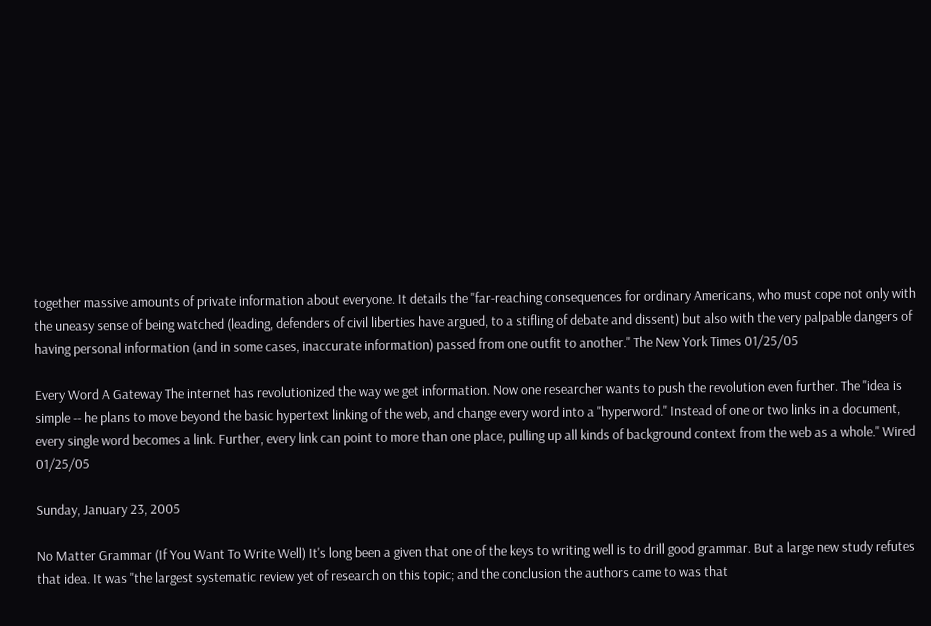together massive amounts of private information about everyone. It details the "far-reaching consequences for ordinary Americans, who must cope not only with the uneasy sense of being watched (leading, defenders of civil liberties have argued, to a stifling of debate and dissent) but also with the very palpable dangers of having personal information (and in some cases, inaccurate information) passed from one outfit to another." The New York Times 01/25/05

Every Word A Gateway The internet has revolutionized the way we get information. Now one researcher wants to push the revolution even further. The "idea is simple -- he plans to move beyond the basic hypertext linking of the web, and change every word into a "hyperword." Instead of one or two links in a document, every single word becomes a link. Further, every link can point to more than one place, pulling up all kinds of background context from the web as a whole." Wired 01/25/05

Sunday, January 23, 2005

No Matter Grammar (If You Want To Write Well) It's long been a given that one of the keys to writing well is to drill good grammar. But a large new study refutes that idea. It was "the largest systematic review yet of research on this topic; and the conclusion the authors came to was that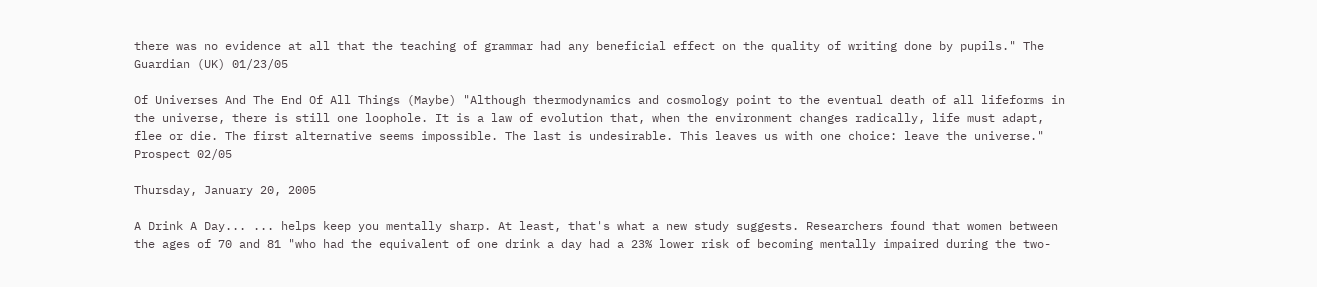there was no evidence at all that the teaching of grammar had any beneficial effect on the quality of writing done by pupils." The Guardian (UK) 01/23/05

Of Universes And The End Of All Things (Maybe) "Although thermodynamics and cosmology point to the eventual death of all lifeforms in the universe, there is still one loophole. It is a law of evolution that, when the environment changes radically, life must adapt, flee or die. The first alternative seems impossible. The last is undesirable. This leaves us with one choice: leave the universe." Prospect 02/05

Thursday, January 20, 2005

A Drink A Day... ... helps keep you mentally sharp. At least, that's what a new study suggests. Researchers found that women between the ages of 70 and 81 "who had the equivalent of one drink a day had a 23% lower risk of becoming mentally impaired during the two-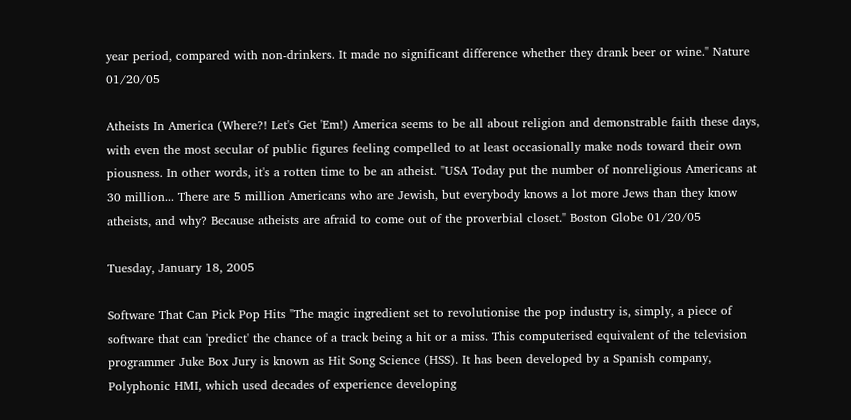year period, compared with non-drinkers. It made no significant difference whether they drank beer or wine." Nature 01/20/05

Atheists In America (Where?! Let's Get 'Em!) America seems to be all about religion and demonstrable faith these days, with even the most secular of public figures feeling compelled to at least occasionally make nods toward their own piousness. In other words, it's a rotten time to be an atheist. "USA Today put the number of nonreligious Americans at 30 million... There are 5 million Americans who are Jewish, but everybody knows a lot more Jews than they know atheists, and why? Because atheists are afraid to come out of the proverbial closet." Boston Globe 01/20/05

Tuesday, January 18, 2005

Software That Can Pick Pop Hits "The magic ingredient set to revolutionise the pop industry is, simply, a piece of software that can 'predict' the chance of a track being a hit or a miss. This computerised equivalent of the television programmer Juke Box Jury is known as Hit Song Science (HSS). It has been developed by a Spanish company, Polyphonic HMI, which used decades of experience developing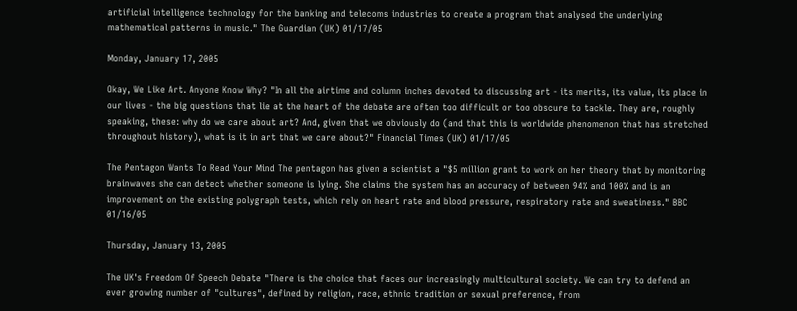artificial intelligence technology for the banking and telecoms industries to create a program that analysed the underlying mathematical patterns in music." The Guardian (UK) 01/17/05

Monday, January 17, 2005

Okay, We Like Art. Anyone Know Why? "In all the airtime and column inches devoted to discussing art - its merits, its value, its place in our lives - the big questions that lie at the heart of the debate are often too difficult or too obscure to tackle. They are, roughly speaking, these: why do we care about art? And, given that we obviously do (and that this is worldwide phenomenon that has stretched throughout history), what is it in art that we care about?" Financial Times (UK) 01/17/05

The Pentagon Wants To Read Your Mind The pentagon has given a scientist a "$5 million grant to work on her theory that by monitoring brainwaves she can detect whether someone is lying. She claims the system has an accuracy of between 94% and 100% and is an improvement on the existing polygraph tests, which rely on heart rate and blood pressure, respiratory rate and sweatiness." BBC 01/16/05

Thursday, January 13, 2005

The UK's Freedom Of Speech Debate "There is the choice that faces our increasingly multicultural society. We can try to defend an ever growing number of "cultures", defined by religion, race, ethnic tradition or sexual preference, from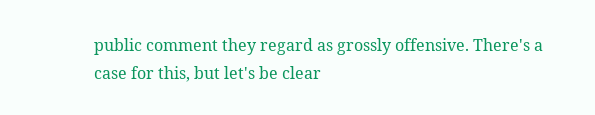public comment they regard as grossly offensive. There's a case for this, but let's be clear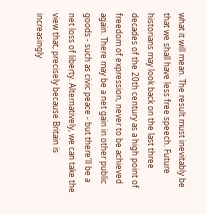what it will mean. The result must inevitably be that we shall have less free speech. Future historians may look back on the last three decades of the 20th century as a high point of freedom of expression, never to be achieved again. There may be a net gain in other public goods - such as civic peace - but there'll be a net loss of liberty. Alternatively, we can take the view that, precisely because Britain is increasingly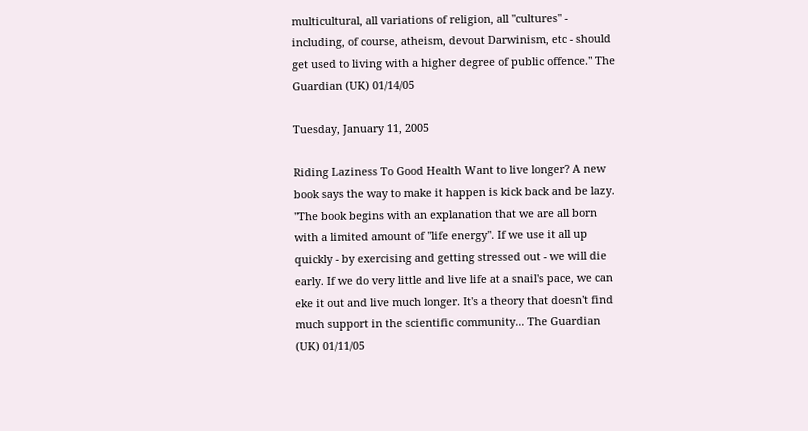multicultural, all variations of religion, all "cultures" - including, of course, atheism, devout Darwinism, etc - should get used to living with a higher degree of public offence." The Guardian (UK) 01/14/05

Tuesday, January 11, 2005

Riding Laziness To Good Health Want to live longer? A new book says the way to make it happen is kick back and be lazy. "The book begins with an explanation that we are all born with a limited amount of "life energy". If we use it all up quickly - by exercising and getting stressed out - we will die early. If we do very little and live life at a snail's pace, we can eke it out and live much longer. It's a theory that doesn't find much support in the scientific community... The Guardian (UK) 01/11/05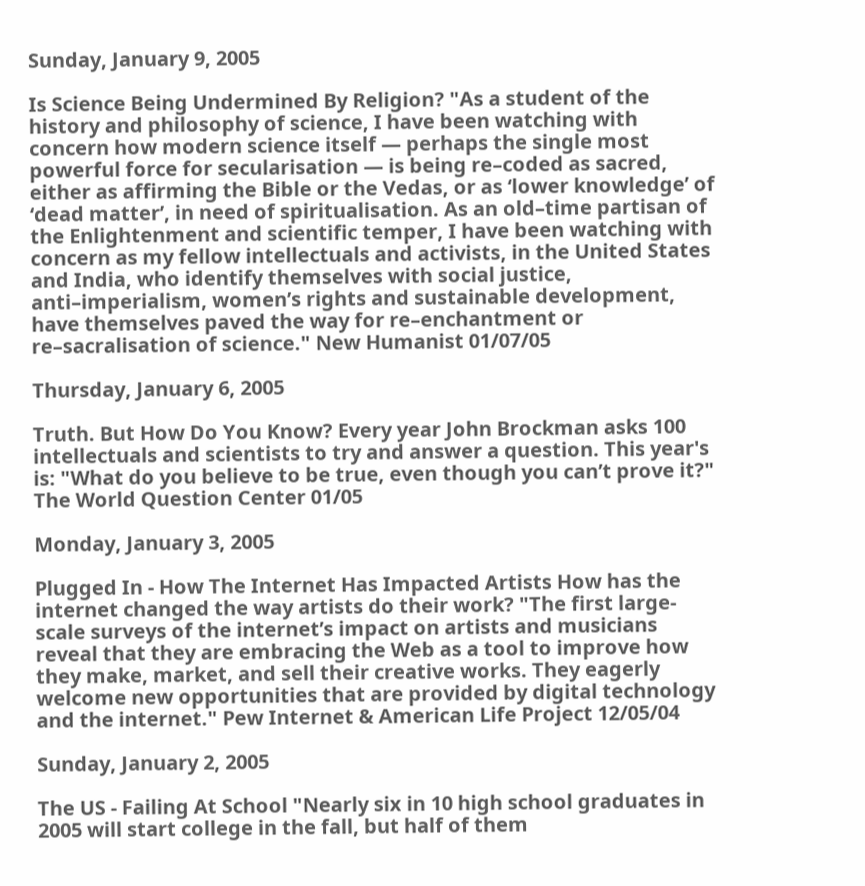Sunday, January 9, 2005

Is Science Being Undermined By Religion? "As a student of the history and philosophy of science, I have been watching with concern how modern science itself — perhaps the single most powerful force for secularisation — is being re–coded as sacred, either as affirming the Bible or the Vedas, or as ‘lower knowledge’ of ‘dead matter’, in need of spiritualisation. As an old–time partisan of the Enlightenment and scientific temper, I have been watching with concern as my fellow intellectuals and activists, in the United States and India, who identify themselves with social justice, anti–imperialism, women’s rights and sustainable development, have themselves paved the way for re–enchantment or re–sacralisation of science." New Humanist 01/07/05

Thursday, January 6, 2005

Truth. But How Do You Know? Every year John Brockman asks 100 intellectuals and scientists to try and answer a question. This year's is: "What do you believe to be true, even though you can’t prove it?" The World Question Center 01/05

Monday, January 3, 2005

Plugged In - How The Internet Has Impacted Artists How has the internet changed the way artists do their work? "The first large-scale surveys of the internet’s impact on artists and musicians reveal that they are embracing the Web as a tool to improve how they make, market, and sell their creative works. They eagerly welcome new opportunities that are provided by digital technology and the internet." Pew Internet & American Life Project 12/05/04

Sunday, January 2, 2005

The US - Failing At School "Nearly six in 10 high school graduates in 2005 will start college in the fall, but half of them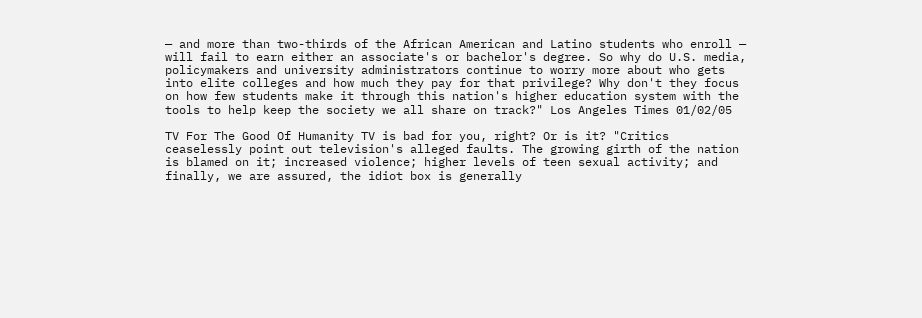— and more than two-thirds of the African American and Latino students who enroll — will fail to earn either an associate's or bachelor's degree. So why do U.S. media, policymakers and university administrators continue to worry more about who gets into elite colleges and how much they pay for that privilege? Why don't they focus on how few students make it through this nation's higher education system with the tools to help keep the society we all share on track?" Los Angeles Times 01/02/05

TV For The Good Of Humanity TV is bad for you, right? Or is it? "Critics ceaselessly point out television's alleged faults. The growing girth of the nation is blamed on it; increased violence; higher levels of teen sexual activity; and finally, we are assured, the idiot box is generally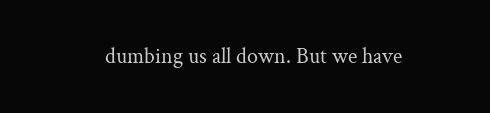dumbing us all down. But we have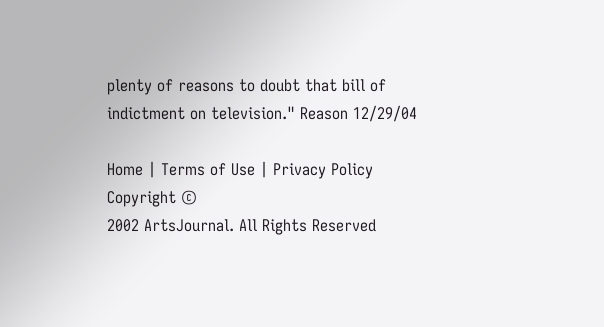plenty of reasons to doubt that bill of indictment on television." Reason 12/29/04

Home | Terms of Use | Privacy Policy
Copyright ©
2002 ArtsJournal. All Rights Reserved